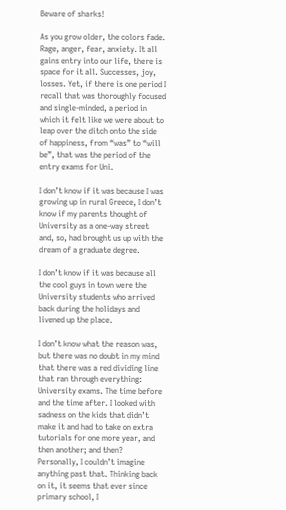Beware of sharks!

As you grow older, the colors fade. Rage, anger, fear, anxiety. It all gains entry into our life, there is space for it all. Successes, joy, losses. Yet, if there is one period I recall that was thoroughly focused and single-minded, a period in which it felt like we were about to leap over the ditch onto the side of happiness, from “was” to “will be”, that was the period of the entry exams for Uni.

I don’t know if it was because I was growing up in rural Greece, I don’t know if my parents thought of University as a one-way street and, so, had brought us up with the dream of a graduate degree.

I don’t know if it was because all the cool guys in town were the University students who arrived back during the holidays and livened up the place.

I don’t know what the reason was, but there was no doubt in my mind that there was a red dividing line that ran through everything: University exams. The time before and the time after. I looked with sadness on the kids that didn’t make it and had to take on extra tutorials for one more year, and then another; and then? Personally, I couldn’t imagine anything past that. Thinking back on it, it seems that ever since primary school, I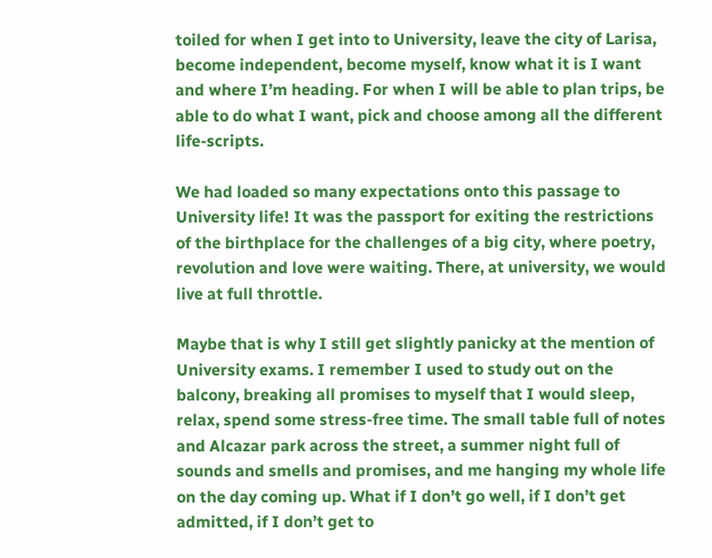toiled for when I get into to University, leave the city of Larisa, become independent, become myself, know what it is I want and where I’m heading. For when I will be able to plan trips, be able to do what I want, pick and choose among all the different life-scripts.

We had loaded so many expectations onto this passage to University life! It was the passport for exiting the restrictions of the birthplace for the challenges of a big city, where poetry, revolution and love were waiting. There, at university, we would live at full throttle.

Maybe that is why I still get slightly panicky at the mention of University exams. I remember I used to study out on the balcony, breaking all promises to myself that I would sleep, relax, spend some stress-free time. The small table full of notes and Alcazar park across the street, a summer night full of sounds and smells and promises, and me hanging my whole life on the day coming up. What if I don’t go well, if I don’t get admitted, if I don’t get to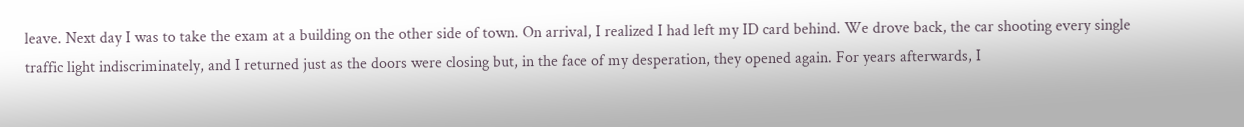leave. Next day I was to take the exam at a building on the other side of town. On arrival, I realized I had left my ID card behind. We drove back, the car shooting every single traffic light indiscriminately, and I returned just as the doors were closing but, in the face of my desperation, they opened again. For years afterwards, I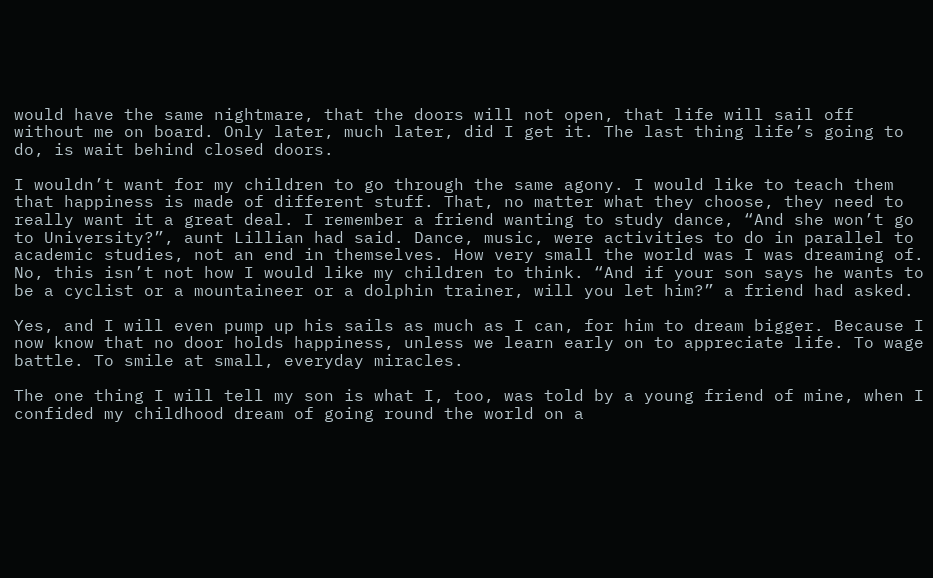would have the same nightmare, that the doors will not open, that life will sail off without me on board. Only later, much later, did I get it. The last thing life’s going to do, is wait behind closed doors.

I wouldn’t want for my children to go through the same agony. I would like to teach them that happiness is made of different stuff. That, no matter what they choose, they need to really want it a great deal. I remember a friend wanting to study dance, “And she won’t go to University?”, aunt Lillian had said. Dance, music, were activities to do in parallel to academic studies, not an end in themselves. How very small the world was I was dreaming of. No, this isn’t not how I would like my children to think. “And if your son says he wants to be a cyclist or a mountaineer or a dolphin trainer, will you let him?” a friend had asked.

Yes, and I will even pump up his sails as much as I can, for him to dream bigger. Because I now know that no door holds happiness, unless we learn early on to appreciate life. To wage battle. To smile at small, everyday miracles.

The one thing I will tell my son is what I, too, was told by a young friend of mine, when I confided my childhood dream of going round the world on a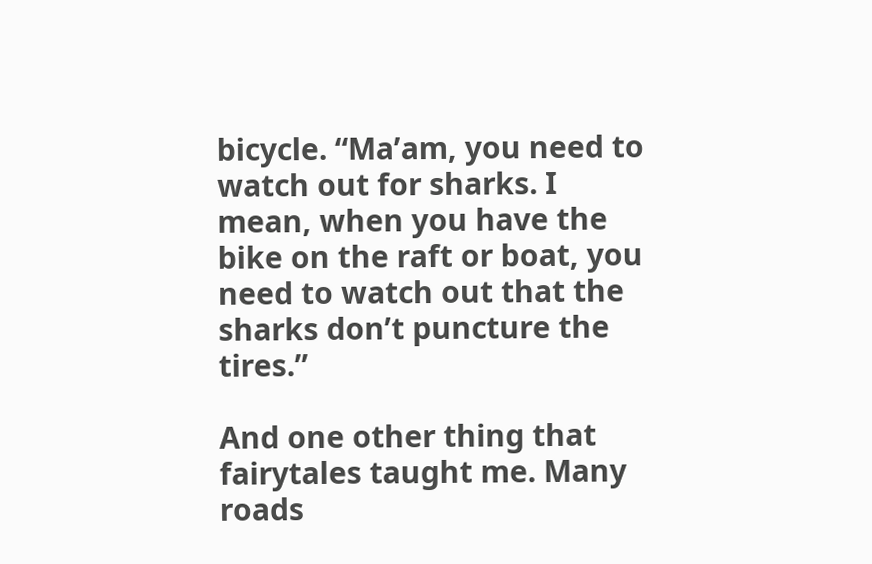bicycle. “Ma’am, you need to watch out for sharks. I mean, when you have the bike on the raft or boat, you need to watch out that the sharks don’t puncture the tires.”

And one other thing that fairytales taught me. Many roads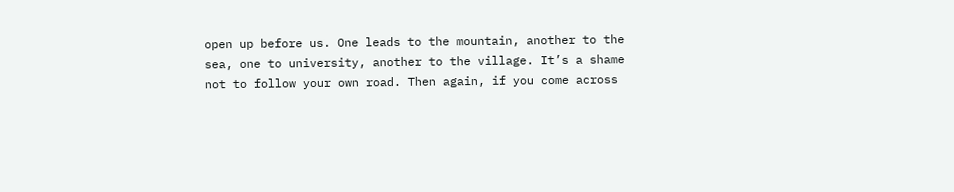open up before us. One leads to the mountain, another to the sea, one to university, another to the village. It’s a shame not to follow your own road. Then again, if you come across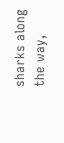sharks along the way,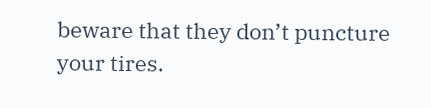beware that they don’t puncture your tires.